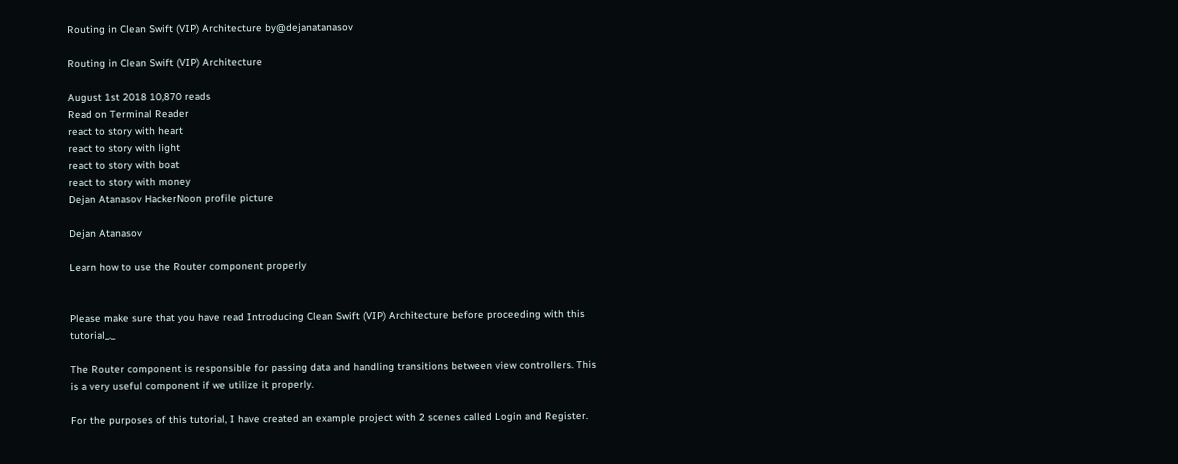Routing in Clean Swift (VIP) Architecture by@dejanatanasov

Routing in Clean Swift (VIP) Architecture

August 1st 2018 10,870 reads
Read on Terminal Reader
react to story with heart
react to story with light
react to story with boat
react to story with money
Dejan Atanasov HackerNoon profile picture

Dejan Atanasov

Learn how to use the Router component properly


Please make sure that you have read Introducing Clean Swift (VIP) Architecture before proceeding with this tutorial_._

The Router component is responsible for passing data and handling transitions between view controllers. This is a very useful component if we utilize it properly.

For the purposes of this tutorial, I have created an example project with 2 scenes called Login and Register.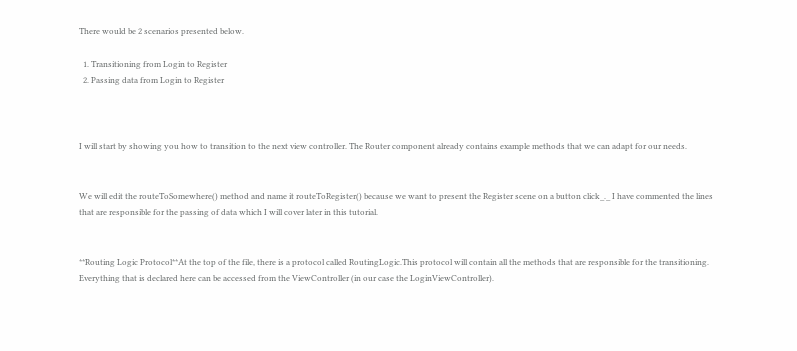There would be 2 scenarios presented below.

  1. Transitioning from Login to Register
  2. Passing data from Login to Register



I will start by showing you how to transition to the next view controller. The Router component already contains example methods that we can adapt for our needs.


We will edit the routeToSomewhere() method and name it routeToRegister() because we want to present the Register scene on a button click_._ I have commented the lines that are responsible for the passing of data which I will cover later in this tutorial.


**Routing Logic Protocol**At the top of the file, there is a protocol called RoutingLogic.This protocol will contain all the methods that are responsible for the transitioning. Everything that is declared here can be accessed from the ViewController (in our case the LoginViewController).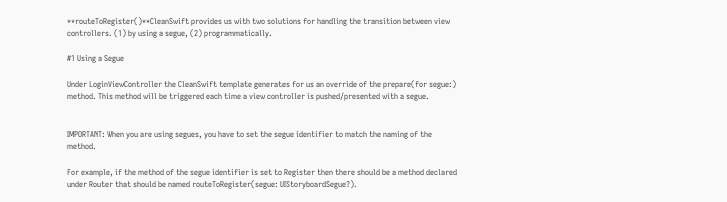**routeToRegister()**CleanSwift provides us with two solutions for handling the transition between view controllers. (1) by using a segue, (2) programmatically.

#1 Using a Segue

Under LoginViewController the CleanSwift template generates for us an override of the prepare(for segue:) method. This method will be triggered each time a view controller is pushed/presented with a segue.


IMPORTANT: When you are using segues, you have to set the segue identifier to match the naming of the method.

For example, if the method of the segue identifier is set to Register then there should be a method declared under Router that should be named routeToRegister(segue: UIStoryboardSegue?).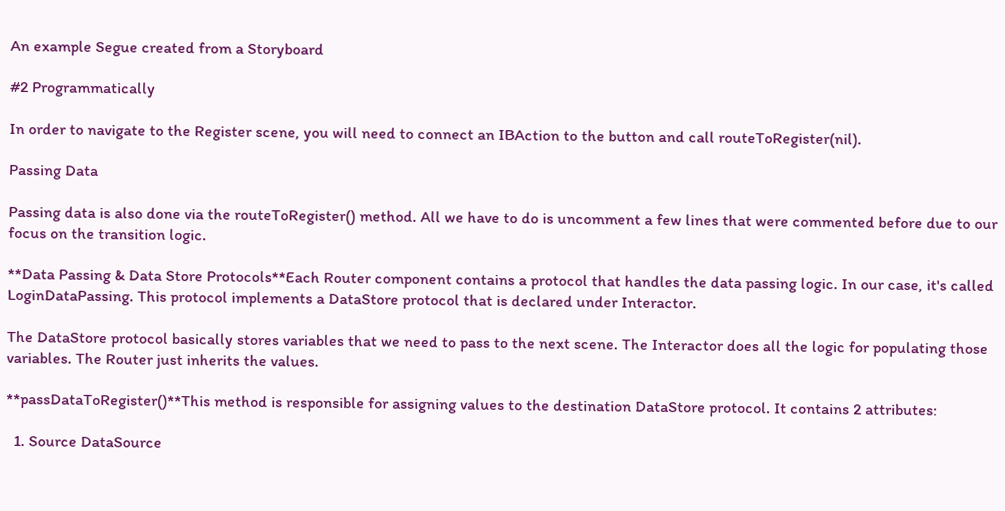An example Segue created from a Storyboard

#2 Programmatically

In order to navigate to the Register scene, you will need to connect an IBAction to the button and call routeToRegister(nil).

Passing Data

Passing data is also done via the routeToRegister() method. All we have to do is uncomment a few lines that were commented before due to our focus on the transition logic.

**Data Passing & Data Store Protocols**Each Router component contains a protocol that handles the data passing logic. In our case, it's called LoginDataPassing. This protocol implements a DataStore protocol that is declared under Interactor.

The DataStore protocol basically stores variables that we need to pass to the next scene. The Interactor does all the logic for populating those variables. The Router just inherits the values.

**passDataToRegister()**This method is responsible for assigning values to the destination DataStore protocol. It contains 2 attributes:

  1. Source DataSource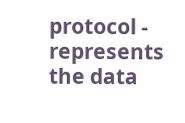protocol - represents the data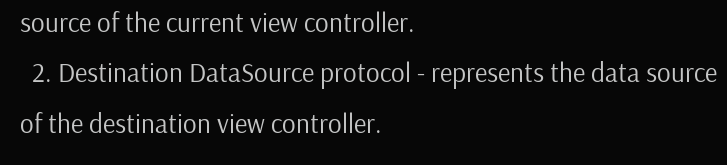source of the current view controller.
  2. Destination DataSource protocol - represents the data source of the destination view controller.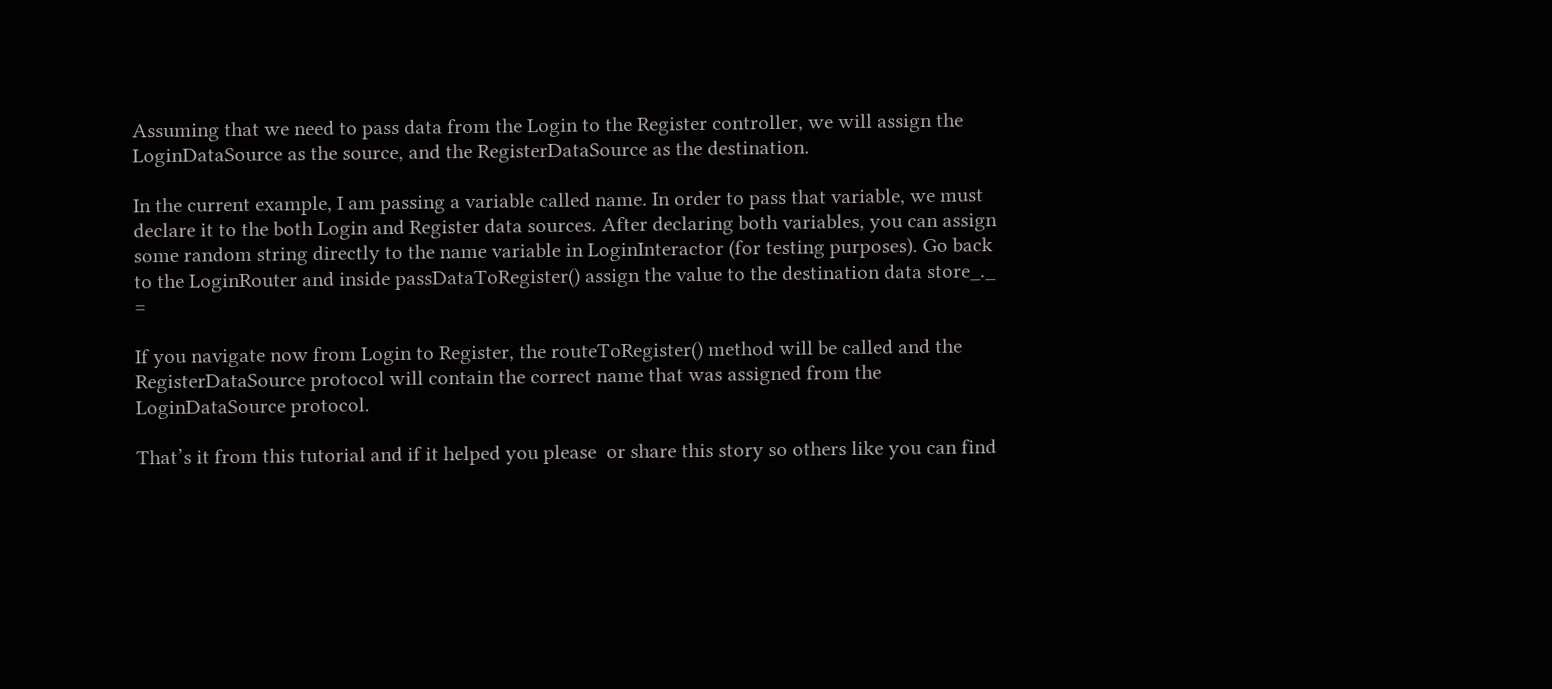Assuming that we need to pass data from the Login to the Register controller, we will assign the LoginDataSource as the source, and the RegisterDataSource as the destination.

In the current example, I am passing a variable called name. In order to pass that variable, we must declare it to the both Login and Register data sources. After declaring both variables, you can assign some random string directly to the name variable in LoginInteractor (for testing purposes). Go back to the LoginRouter and inside passDataToRegister() assign the value to the destination data store_._ =

If you navigate now from Login to Register, the routeToRegister() method will be called and the RegisterDataSource protocol will contain the correct name that was assigned from the LoginDataSource protocol.

That’s it from this tutorial and if it helped you please  or share this story so others like you can find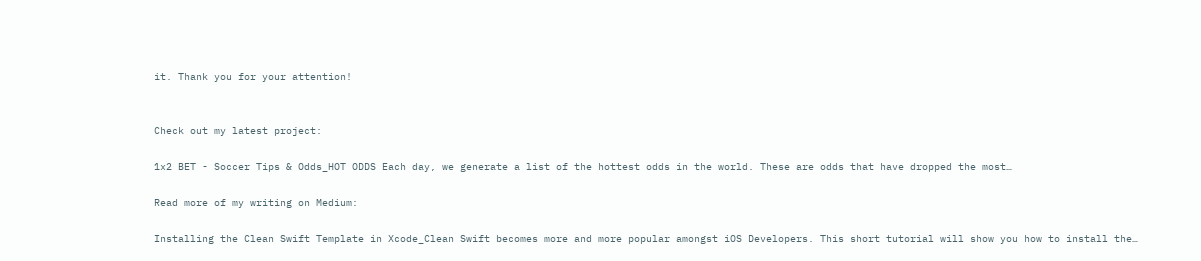it. Thank you for your attention!


Check out my latest project:

1x2 BET - Soccer Tips & Odds_HOT ODDS Each day, we generate a list of the hottest odds in the world. These are odds that have dropped the most…

Read more of my writing on Medium:

Installing the Clean Swift Template in Xcode_Clean Swift becomes more and more popular amongst iOS Developers. This short tutorial will show you how to install the…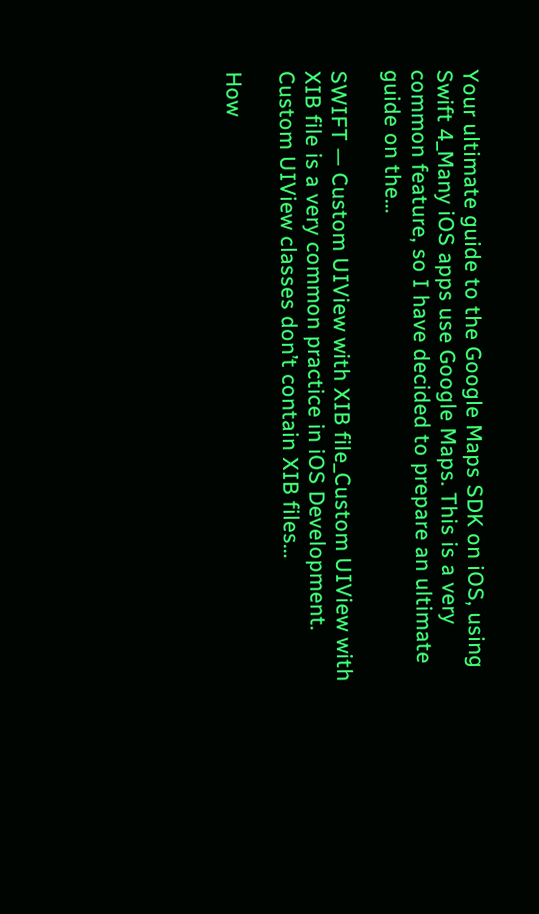Your ultimate guide to the Google Maps SDK on iOS, using Swift 4_Many iOS apps use Google Maps. This is a very common feature, so I have decided to prepare an ultimate guide on the…

SWIFT — Custom UIView with XIB file_Custom UIView with XIB file is a very common practice in iOS Development. Custom UIView classes don’t contain XIB files…

How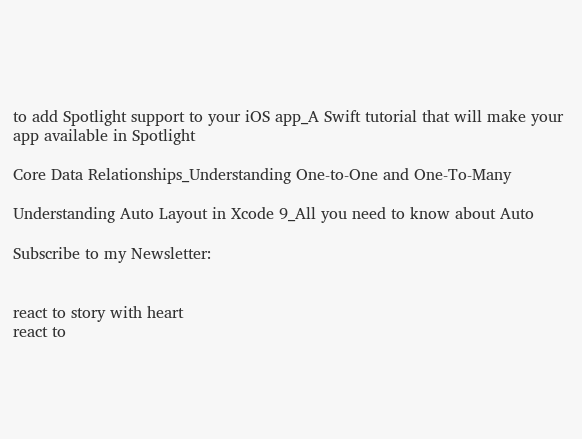to add Spotlight support to your iOS app_A Swift tutorial that will make your app available in Spotlight

Core Data Relationships_Understanding One-to-One and One-To-Many

Understanding Auto Layout in Xcode 9_All you need to know about Auto

Subscribe to my Newsletter:


react to story with heart
react to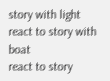story with light
react to story with boat
react to story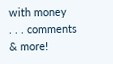with money
. . . comments & more!